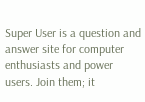Super User is a question and answer site for computer enthusiasts and power users. Join them; it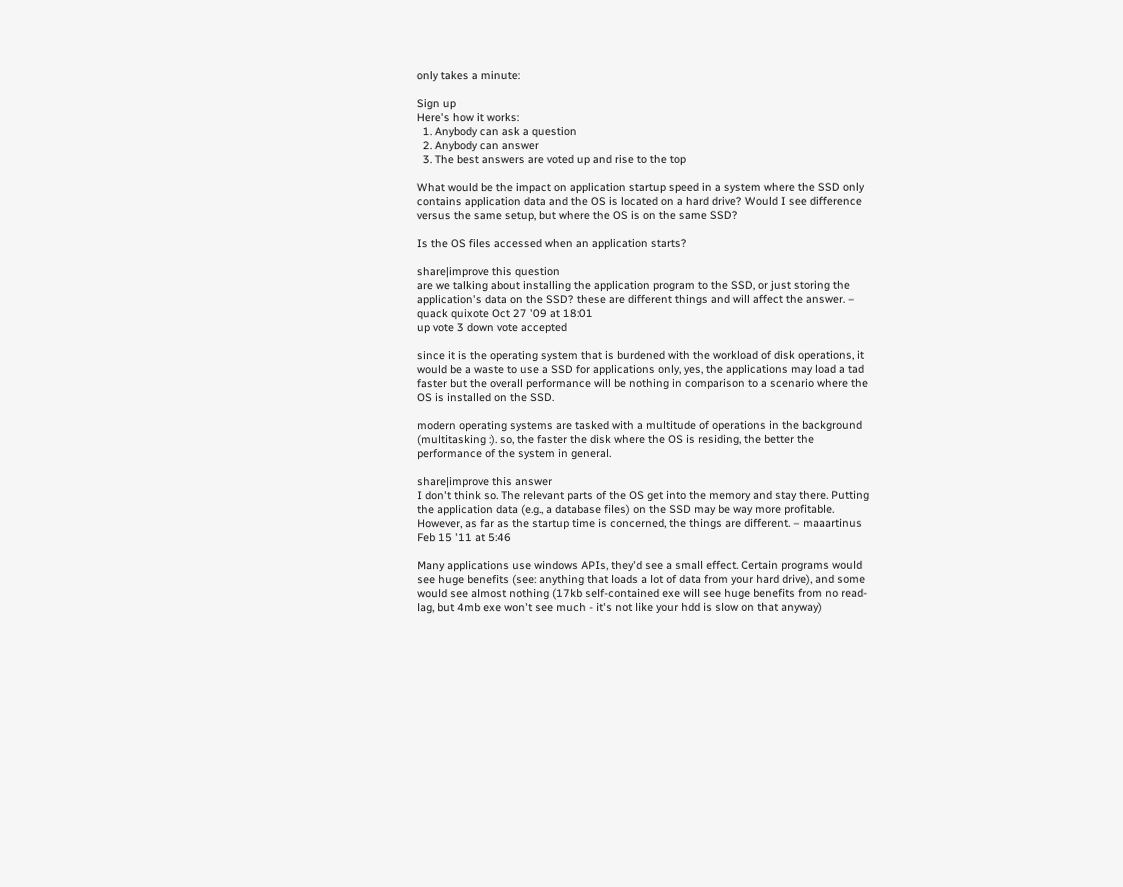only takes a minute:

Sign up
Here's how it works:
  1. Anybody can ask a question
  2. Anybody can answer
  3. The best answers are voted up and rise to the top

What would be the impact on application startup speed in a system where the SSD only contains application data and the OS is located on a hard drive? Would I see difference versus the same setup, but where the OS is on the same SSD?

Is the OS files accessed when an application starts?

share|improve this question
are we talking about installing the application program to the SSD, or just storing the application's data on the SSD? these are different things and will affect the answer. – quack quixote Oct 27 '09 at 18:01
up vote 3 down vote accepted

since it is the operating system that is burdened with the workload of disk operations, it would be a waste to use a SSD for applications only, yes, the applications may load a tad faster but the overall performance will be nothing in comparison to a scenario where the OS is installed on the SSD.

modern operating systems are tasked with a multitude of operations in the background (multitasking :). so, the faster the disk where the OS is residing, the better the performance of the system in general.

share|improve this answer
I don't think so. The relevant parts of the OS get into the memory and stay there. Putting the application data (e.g., a database files) on the SSD may be way more profitable. However, as far as the startup time is concerned, the things are different. – maaartinus Feb 15 '11 at 5:46

Many applications use windows APIs, they'd see a small effect. Certain programs would see huge benefits (see: anything that loads a lot of data from your hard drive), and some would see almost nothing (17kb self-contained exe will see huge benefits from no read-lag, but 4mb exe won't see much - it's not like your hdd is slow on that anyway)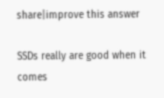share|improve this answer

SSDs really are good when it comes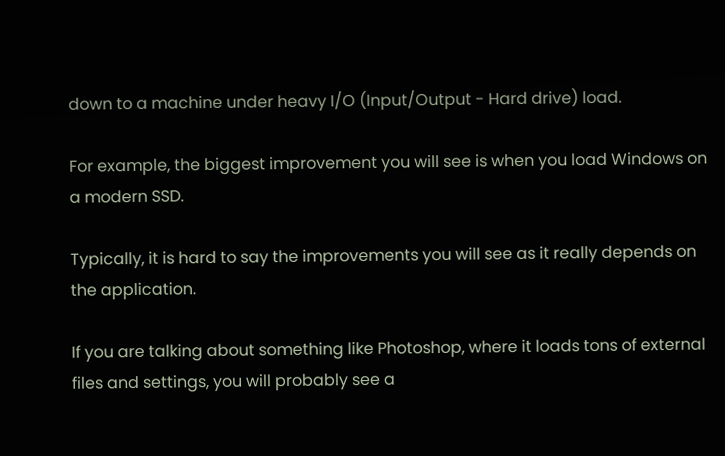down to a machine under heavy I/O (Input/Output - Hard drive) load.

For example, the biggest improvement you will see is when you load Windows on a modern SSD.

Typically, it is hard to say the improvements you will see as it really depends on the application.

If you are talking about something like Photoshop, where it loads tons of external files and settings, you will probably see a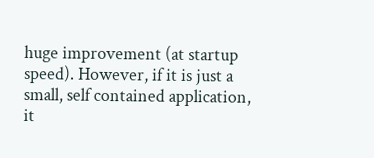huge improvement (at startup speed). However, if it is just a small, self contained application, it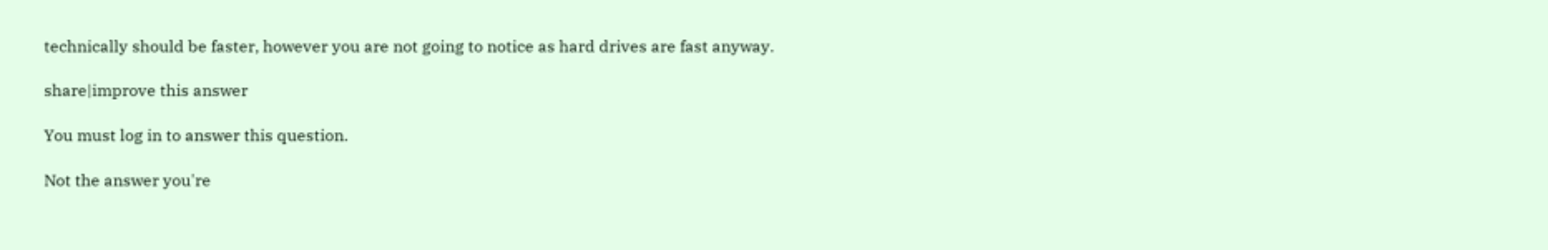technically should be faster, however you are not going to notice as hard drives are fast anyway.

share|improve this answer

You must log in to answer this question.

Not the answer you're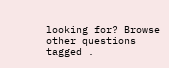looking for? Browse other questions tagged .